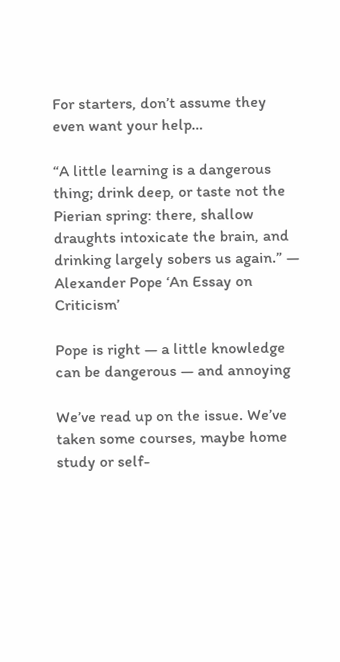For starters, don’t assume they even want your help…

“A little learning is a dangerous thing; drink deep, or taste not the Pierian spring: there, shallow draughts intoxicate the brain, and drinking largely sobers us again.” — Alexander Pope ‘An Essay on Criticism’

Pope is right — a little knowledge can be dangerous — and annoying

We’ve read up on the issue. We’ve taken some courses, maybe home study or self-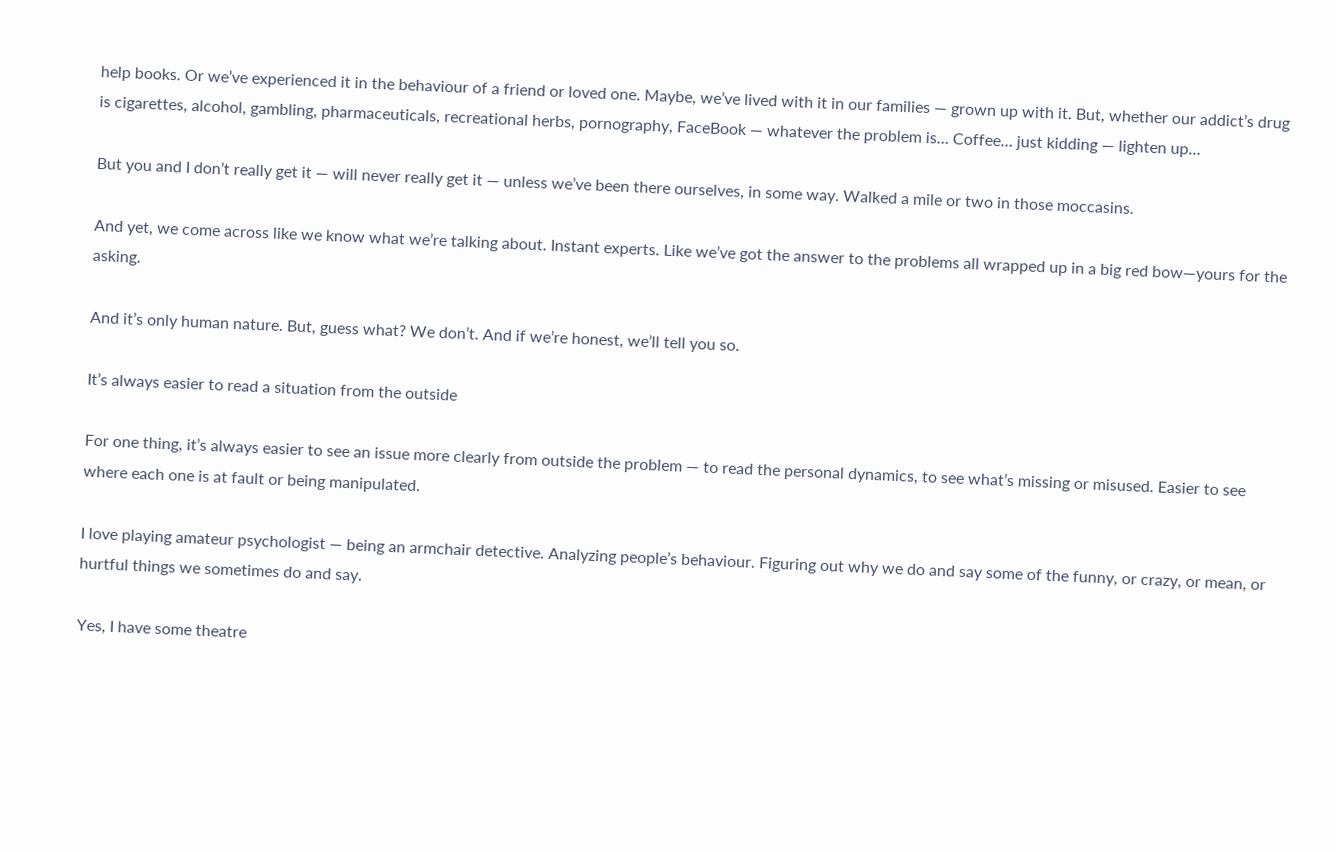help books. Or we’ve experienced it in the behaviour of a friend or loved one. Maybe, we’ve lived with it in our families — grown up with it. But, whether our addict’s drug is cigarettes, alcohol, gambling, pharmaceuticals, recreational herbs, pornography, FaceBook — whatever the problem is… Coffee… just kidding — lighten up…

But you and I don’t really get it — will never really get it — unless we’ve been there ourselves, in some way. Walked a mile or two in those moccasins.

And yet, we come across like we know what we’re talking about. Instant experts. Like we’ve got the answer to the problems all wrapped up in a big red bow—yours for the asking.

And it’s only human nature. But, guess what? We don’t. And if we’re honest, we’ll tell you so.

It’s always easier to read a situation from the outside

For one thing, it’s always easier to see an issue more clearly from outside the problem — to read the personal dynamics, to see what’s missing or misused. Easier to see where each one is at fault or being manipulated.

I love playing amateur psychologist — being an armchair detective. Analyzing people’s behaviour. Figuring out why we do and say some of the funny, or crazy, or mean, or hurtful things we sometimes do and say.

Yes, I have some theatre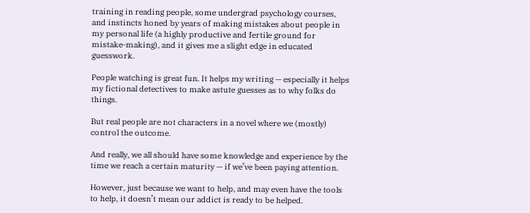training in reading people, some undergrad psychology courses, and instincts honed by years of making mistakes about people in my personal life (a highly productive and fertile ground for mistake-making), and it gives me a slight edge in educated guesswork.

People watching is great fun. It helps my writing — especially it helps my fictional detectives to make astute guesses as to why folks do things.

But real people are not characters in a novel where we (mostly) control the outcome.

And really, we all should have some knowledge and experience by the time we reach a certain maturity — if we’ve been paying attention.

However, just because we want to help, and may even have the tools to help, it doesn’t mean our addict is ready to be helped.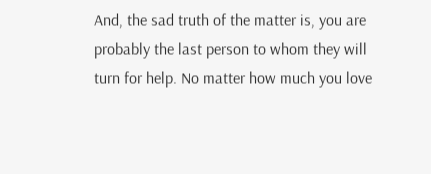And, the sad truth of the matter is, you are probably the last person to whom they will turn for help. No matter how much you love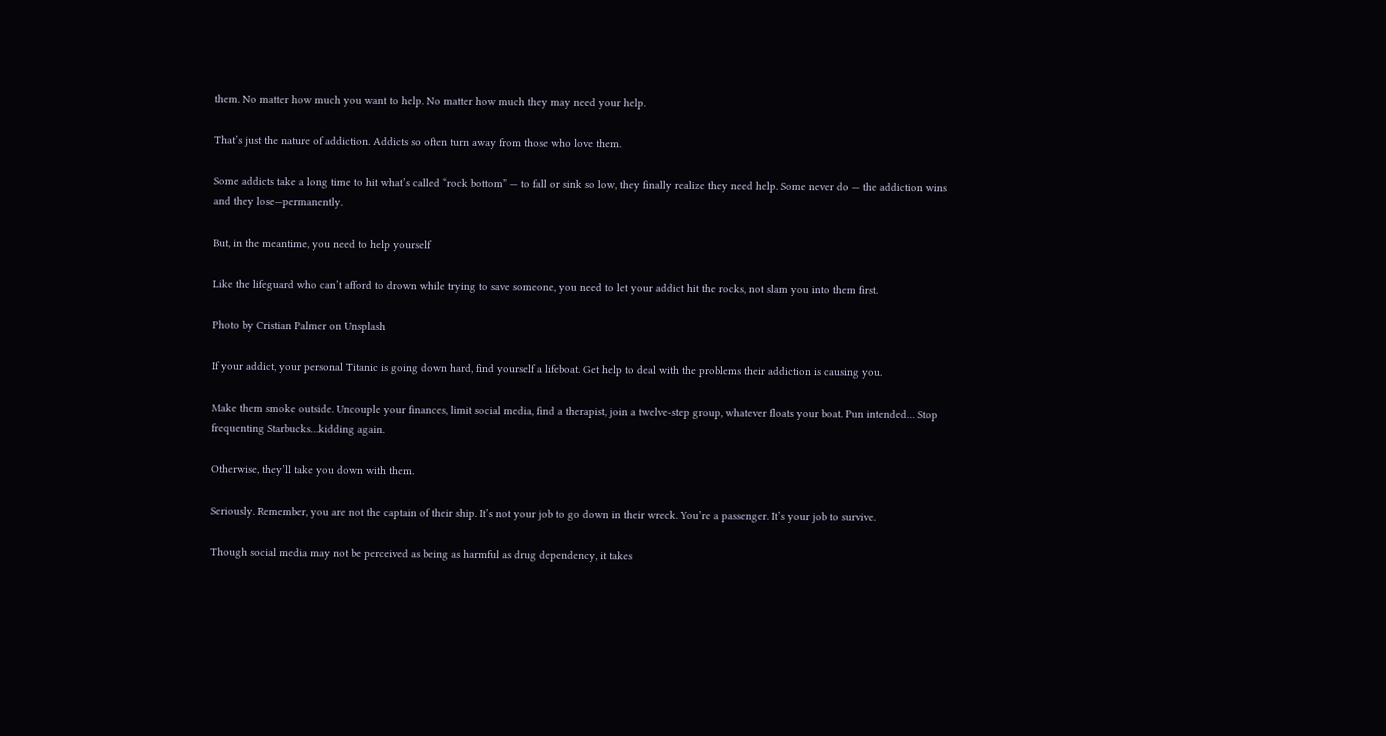them. No matter how much you want to help. No matter how much they may need your help.

That’s just the nature of addiction. Addicts so often turn away from those who love them.

Some addicts take a long time to hit what’s called “rock bottom” — to fall or sink so low, they finally realize they need help. Some never do — the addiction wins and they lose—permanently.

But, in the meantime, you need to help yourself

Like the lifeguard who can’t afford to drown while trying to save someone, you need to let your addict hit the rocks, not slam you into them first.

Photo by Cristian Palmer on Unsplash

If your addict, your personal Titanic is going down hard, find yourself a lifeboat. Get help to deal with the problems their addiction is causing you.

Make them smoke outside. Uncouple your finances, limit social media, find a therapist, join a twelve-step group, whatever floats your boat. Pun intended… Stop frequenting Starbucks…kidding again.

Otherwise, they’ll take you down with them.

Seriously. Remember, you are not the captain of their ship. It’s not your job to go down in their wreck. You’re a passenger. It’s your job to survive.

Though social media may not be perceived as being as harmful as drug dependency, it takes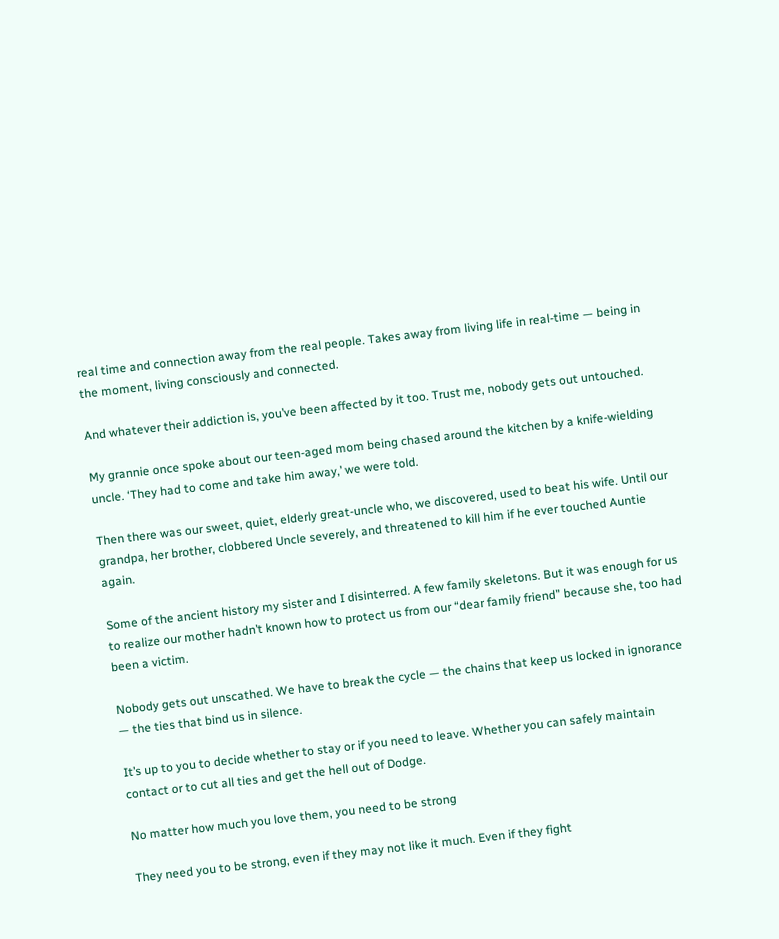real time and connection away from the real people. Takes away from living life in real-time — being in the moment, living consciously and connected.

And whatever their addiction is, you’ve been affected by it too. Trust me, nobody gets out untouched.

My grannie once spoke about our teen-aged mom being chased around the kitchen by a knife-wielding uncle. ‘They had to come and take him away,’ we were told.

Then there was our sweet, quiet, elderly great-uncle who, we discovered, used to beat his wife. Until our grandpa, her brother, clobbered Uncle severely, and threatened to kill him if he ever touched Auntie again.

Some of the ancient history my sister and I disinterred. A few family skeletons. But it was enough for us to realize our mother hadn’t known how to protect us from our “dear family friend” because she, too had been a victim.

Nobody gets out unscathed. We have to break the cycle — the chains that keep us locked in ignorance — the ties that bind us in silence.

It’s up to you to decide whether to stay or if you need to leave. Whether you can safely maintain contact or to cut all ties and get the hell out of Dodge.

No matter how much you love them, you need to be strong

They need you to be strong, even if they may not like it much. Even if they fight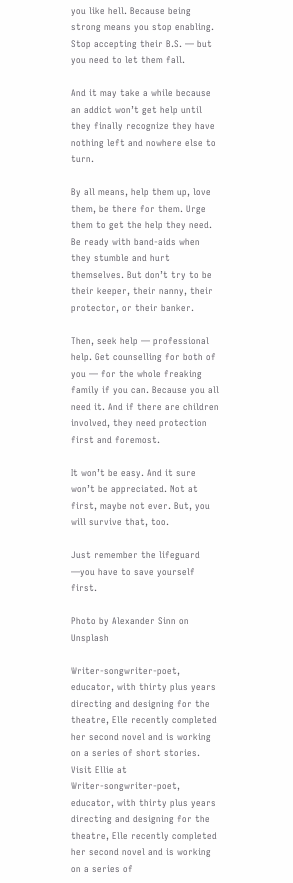you like hell. Because being strong means you stop enabling. Stop accepting their B.S. — but you need to let them fall.

And it may take a while because an addict won’t get help until they finally recognize they have nothing left and nowhere else to turn.

By all means, help them up, love them, be there for them. Urge them to get the help they need. Be ready with band-aids when they stumble and hurt themselves. But don’t try to be their keeper, their nanny, their protector, or their banker.

Then, seek help — professional help. Get counselling for both of you — for the whole freaking family if you can. Because you all need it. And if there are children involved, they need protection first and foremost.

It won’t be easy. And it sure won’t be appreciated. Not at first, maybe not ever. But, you will survive that, too.

Just remember the lifeguard —you have to save yourself first.

Photo by Alexander Sinn on Unsplash

Writer-songwriter-poet, educator, with thirty plus years directing and designing for the theatre, Elle recently completed her second novel and is working on a series of short stories. Visit Ellie at
Writer-songwriter-poet, educator, with thirty plus years directing and designing for the theatre, Elle recently completed her second novel and is working on a series of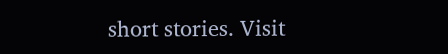short stories. Visit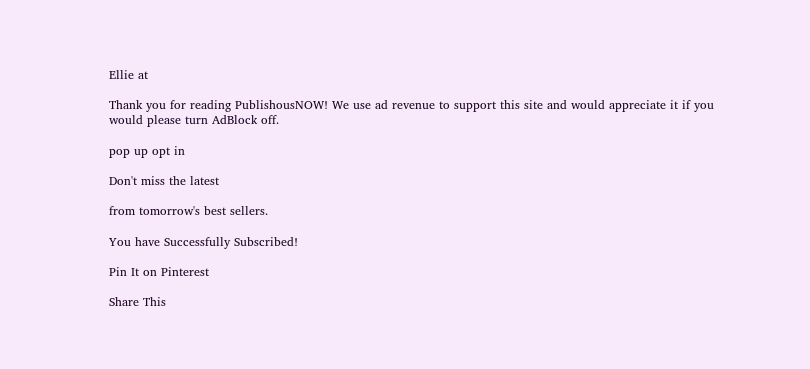Ellie at

Thank you for reading PublishousNOW! We use ad revenue to support this site and would appreciate it if you would please turn AdBlock off.

pop up opt in

Don't miss the latest

from tomorrow's best sellers.

You have Successfully Subscribed!

Pin It on Pinterest

Share This